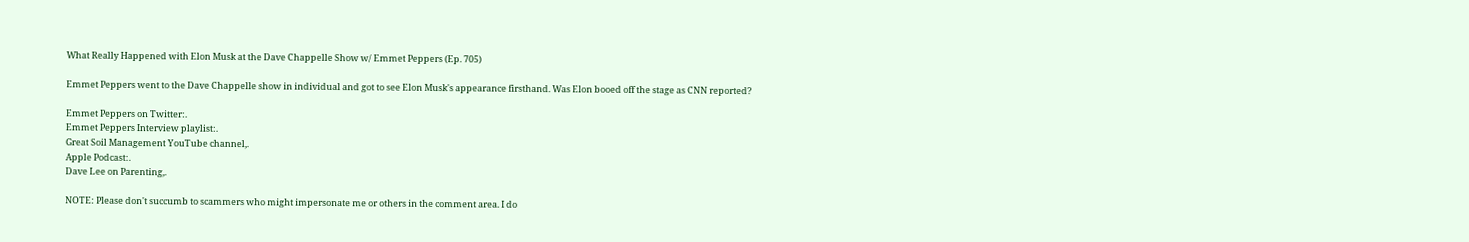What Really Happened with Elon Musk at the Dave Chappelle Show w/ Emmet Peppers (Ep. 705)

Emmet Peppers went to the Dave Chappelle show in individual and got to see Elon Musk's appearance firsthand. Was Elon booed off the stage as CNN reported?

Emmet Peppers on Twitter:.
Emmet Peppers Interview playlist:.
Great Soil Management YouTube channel,.
Apple Podcast:.
Dave Lee on Parenting,.

NOTE: Please don't succumb to scammers who might impersonate me or others in the comment area. I do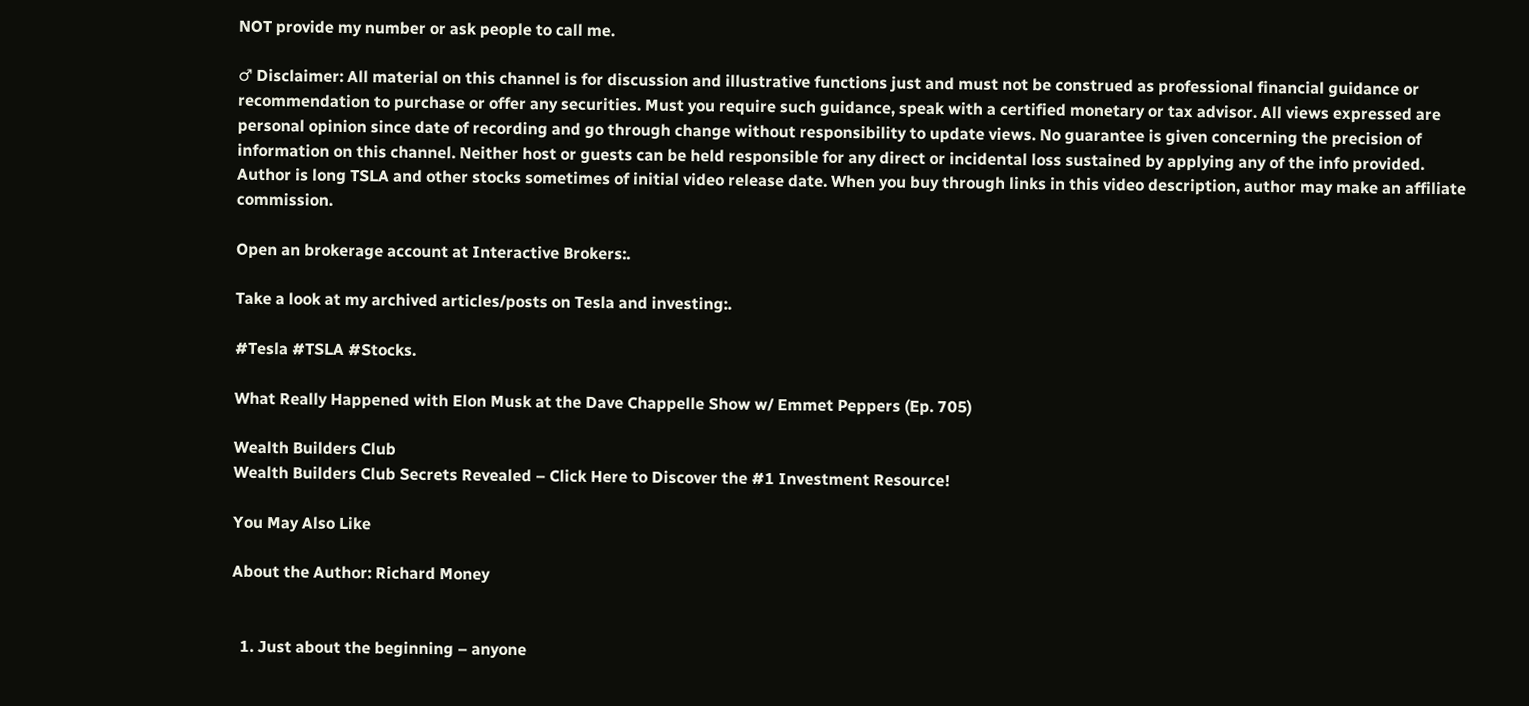NOT provide my number or ask people to call me.

♂ Disclaimer: All material on this channel is for discussion and illustrative functions just and must not be construed as professional financial guidance or recommendation to purchase or offer any securities. Must you require such guidance, speak with a certified monetary or tax advisor. All views expressed are personal opinion since date of recording and go through change without responsibility to update views. No guarantee is given concerning the precision of information on this channel. Neither host or guests can be held responsible for any direct or incidental loss sustained by applying any of the info provided. Author is long TSLA and other stocks sometimes of initial video release date. When you buy through links in this video description, author may make an affiliate commission.

Open an brokerage account at Interactive Brokers:.

Take a look at my archived articles/posts on Tesla and investing:.

#Tesla #TSLA #Stocks.

What Really Happened with Elon Musk at the Dave Chappelle Show w/ Emmet Peppers (Ep. 705)

Wealth Builders Club
Wealth Builders Club Secrets Revealed – Click Here to Discover the #1 Investment Resource!

You May Also Like

About the Author: Richard Money


  1. Just about the beginning – anyone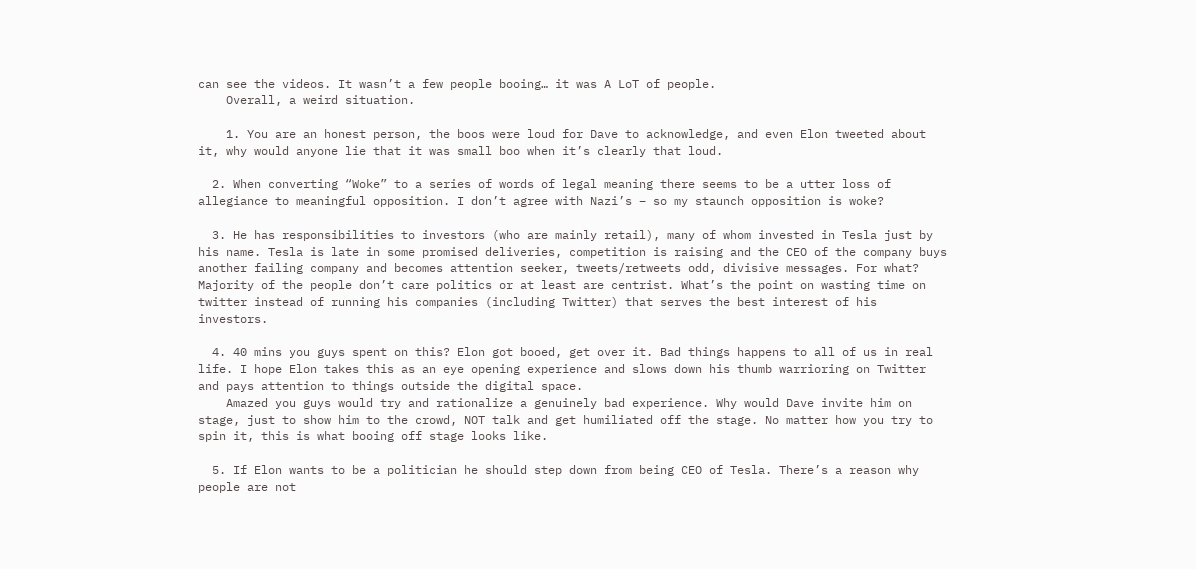can see the videos. It wasn’t a few people booing… it was A LoT of people.
    Overall, a weird situation.

    1. You are an honest person, the boos were loud for Dave to acknowledge, and even Elon tweeted about it, why would anyone lie that it was small boo when it’s clearly that loud.

  2. When converting “Woke” to a series of words of legal meaning there seems to be a utter loss of allegiance to meaningful opposition. I don’t agree with Nazi’s – so my staunch opposition is woke?

  3. He has responsibilities to investors (who are mainly retail), many of whom invested in Tesla just by his name. Tesla is late in some promised deliveries, competition is raising and the CEO of the company buys another failing company and becomes attention seeker, tweets/retweets odd, divisive messages. For what? Majority of the people don’t care politics or at least are centrist. What’s the point on wasting time on twitter instead of running his companies (including Twitter) that serves the best interest of his investors.

  4. 40 mins you guys spent on this? Elon got booed, get over it. Bad things happens to all of us in real life. I hope Elon takes this as an eye opening experience and slows down his thumb warrioring on Twitter and pays attention to things outside the digital space.
    Amazed you guys would try and rationalize a genuinely bad experience. Why would Dave invite him on stage, just to show him to the crowd, NOT talk and get humiliated off the stage. No matter how you try to spin it, this is what booing off stage looks like.

  5. If Elon wants to be a politician he should step down from being CEO of Tesla. There’s a reason why people are not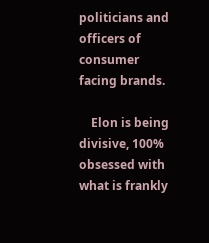politicians and officers of consumer facing brands.

    Elon is being divisive, 100% obsessed with what is frankly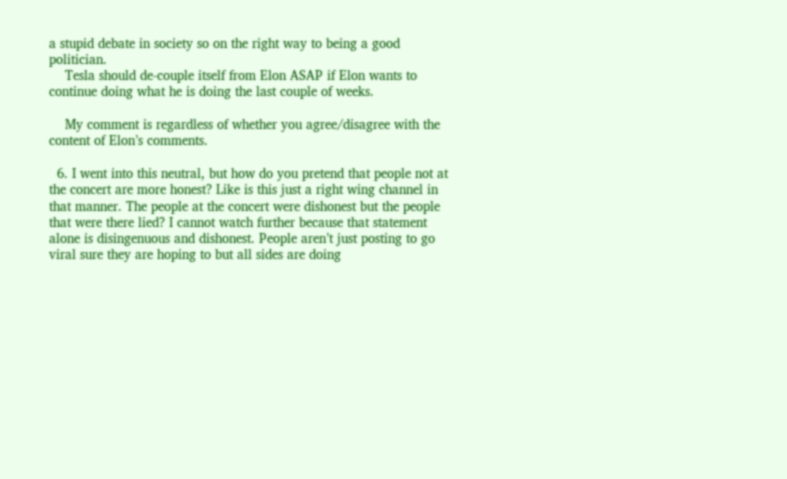a stupid debate in society so on the right way to being a good politician.
    Tesla should de-couple itself from Elon ASAP if Elon wants to continue doing what he is doing the last couple of weeks.

    My comment is regardless of whether you agree/disagree with the content of Elon’s comments.

  6. I went into this neutral, but how do you pretend that people not at the concert are more honest? Like is this just a right wing channel in that manner. The people at the concert were dishonest but the people that were there lied? I cannot watch further because that statement alone is disingenuous and dishonest. People aren’t just posting to go viral sure they are hoping to but all sides are doing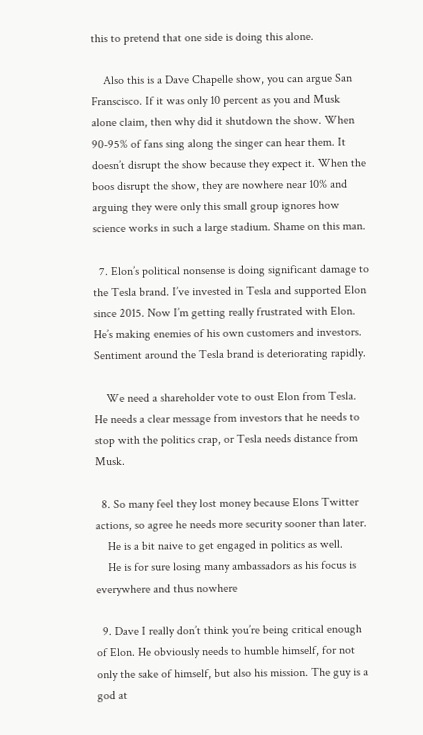this to pretend that one side is doing this alone.

    Also this is a Dave Chapelle show, you can argue San Franscisco. If it was only 10 percent as you and Musk alone claim, then why did it shutdown the show. When 90-95% of fans sing along the singer can hear them. It doesn’t disrupt the show because they expect it. When the boos disrupt the show, they are nowhere near 10% and arguing they were only this small group ignores how science works in such a large stadium. Shame on this man.

  7. Elon’s political nonsense is doing significant damage to the Tesla brand. I’ve invested in Tesla and supported Elon since 2015. Now I’m getting really frustrated with Elon. He’s making enemies of his own customers and investors. Sentiment around the Tesla brand is deteriorating rapidly.

    We need a shareholder vote to oust Elon from Tesla. He needs a clear message from investors that he needs to stop with the politics crap, or Tesla needs distance from Musk.

  8. So many feel they lost money because Elons Twitter actions, so agree he needs more security sooner than later.
    He is a bit naive to get engaged in politics as well.
    He is for sure losing many ambassadors as his focus is everywhere and thus nowhere

  9. Dave I really don’t think you’re being critical enough of Elon. He obviously needs to humble himself, for not only the sake of himself, but also his mission. The guy is a god at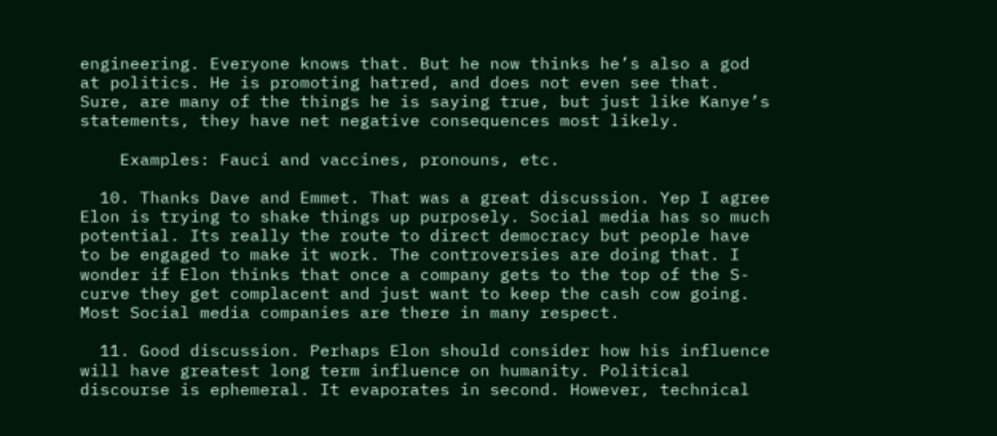engineering. Everyone knows that. But he now thinks he’s also a god at politics. He is promoting hatred, and does not even see that. Sure, are many of the things he is saying true, but just like Kanye’s statements, they have net negative consequences most likely.

    Examples: Fauci and vaccines, pronouns, etc.

  10. Thanks Dave and Emmet. That was a great discussion. Yep I agree Elon is trying to shake things up purposely. Social media has so much potential. Its really the route to direct democracy but people have to be engaged to make it work. The controversies are doing that. I wonder if Elon thinks that once a company gets to the top of the S-curve they get complacent and just want to keep the cash cow going. Most Social media companies are there in many respect.

  11. Good discussion. Perhaps Elon should consider how his influence will have greatest long term influence on humanity. Political discourse is ephemeral. It evaporates in second. However, technical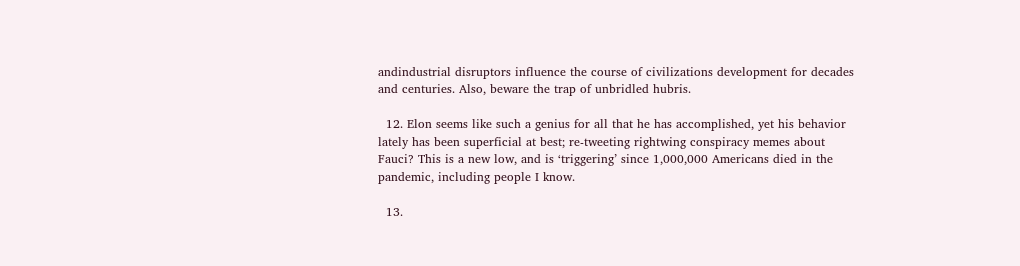andindustrial disruptors influence the course of civilizations development for decades and centuries. Also, beware the trap of unbridled hubris.

  12. Elon seems like such a genius for all that he has accomplished, yet his behavior lately has been superficial at best; re-tweeting rightwing conspiracy memes about Fauci? This is a new low, and is ‘triggering’ since 1,000,000 Americans died in the pandemic, including people I know.

  13.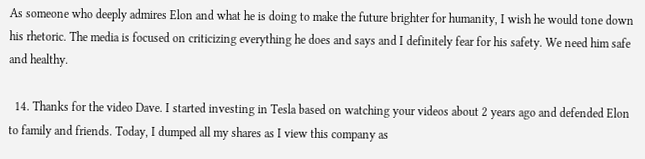As someone who deeply admires Elon and what he is doing to make the future brighter for humanity, I wish he would tone down his rhetoric. The media is focused on criticizing everything he does and says and I definitely fear for his safety. We need him safe and healthy.

  14. Thanks for the video Dave. I started investing in Tesla based on watching your videos about 2 years ago and defended Elon to family and friends. Today, I dumped all my shares as I view this company as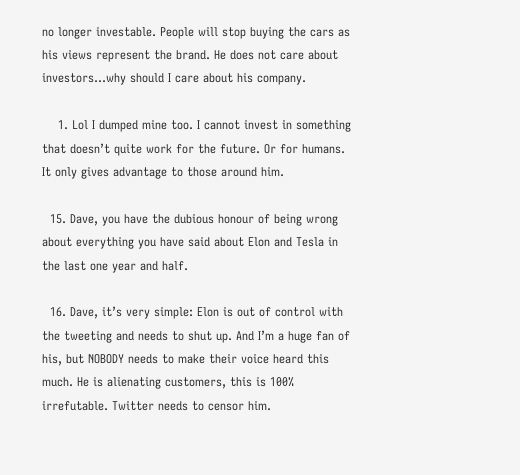no longer investable. People will stop buying the cars as his views represent the brand. He does not care about investors…why should I care about his company.

    1. Lol I dumped mine too. I cannot invest in something that doesn’t quite work for the future. Or for humans. It only gives advantage to those around him.

  15. Dave, you have the dubious honour of being wrong about everything you have said about Elon and Tesla in the last one year and half.

  16. Dave, it’s very simple: Elon is out of control with the tweeting and needs to shut up. And I’m a huge fan of his, but NOBODY needs to make their voice heard this much. He is alienating customers, this is 100% irrefutable. Twitter needs to censor him.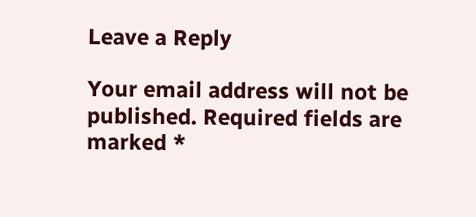Leave a Reply

Your email address will not be published. Required fields are marked *